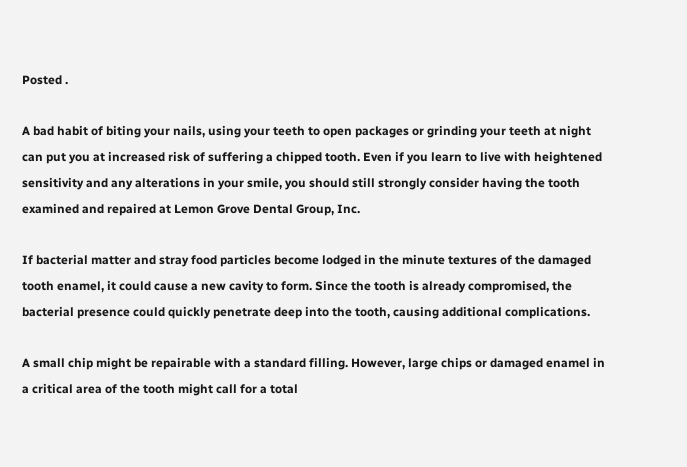Posted .

A bad habit of biting your nails, using your teeth to open packages or grinding your teeth at night can put you at increased risk of suffering a chipped tooth. Even if you learn to live with heightened sensitivity and any alterations in your smile, you should still strongly consider having the tooth examined and repaired at Lemon Grove Dental Group, Inc.

If bacterial matter and stray food particles become lodged in the minute textures of the damaged tooth enamel, it could cause a new cavity to form. Since the tooth is already compromised, the bacterial presence could quickly penetrate deep into the tooth, causing additional complications.

A small chip might be repairable with a standard filling. However, large chips or damaged enamel in a critical area of the tooth might call for a total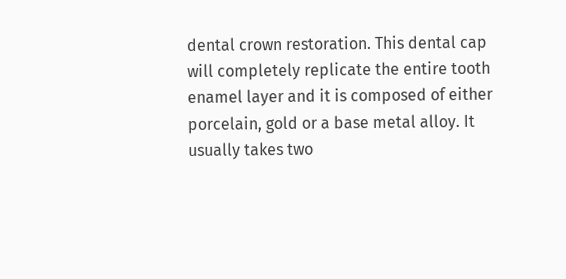dental crown restoration. This dental cap will completely replicate the entire tooth enamel layer and it is composed of either porcelain, gold or a base metal alloy. It usually takes two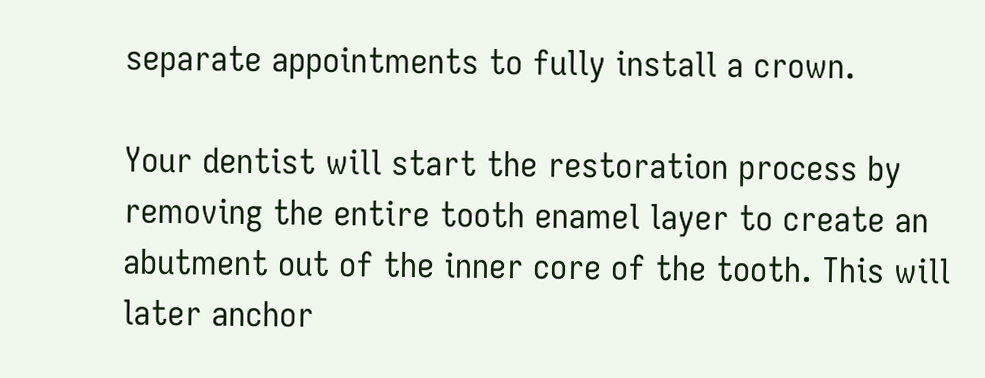separate appointments to fully install a crown.

Your dentist will start the restoration process by removing the entire tooth enamel layer to create an abutment out of the inner core of the tooth. This will later anchor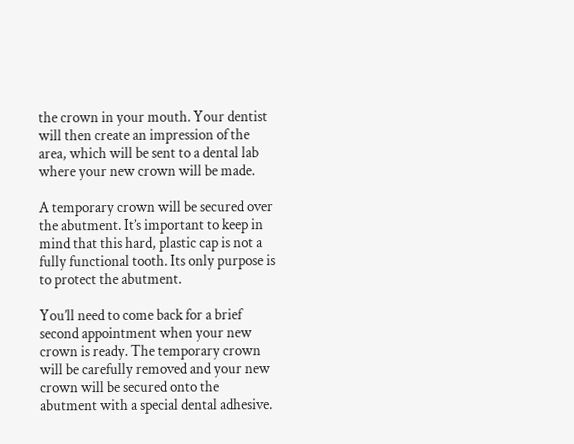the crown in your mouth. Your dentist will then create an impression of the area, which will be sent to a dental lab where your new crown will be made.

A temporary crown will be secured over the abutment. It’s important to keep in mind that this hard, plastic cap is not a fully functional tooth. Its only purpose is to protect the abutment.

You’ll need to come back for a brief second appointment when your new crown is ready. The temporary crown will be carefully removed and your new crown will be secured onto the abutment with a special dental adhesive.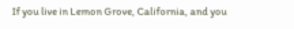If you live in Lemon Grove, California, and you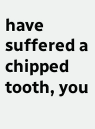have suffered a chipped tooth, you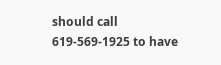should call 619-569-1925 to have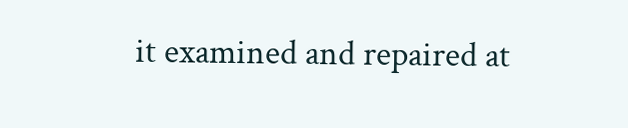it examined and repaired at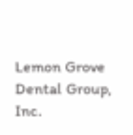Lemon Grove Dental Group, Inc.